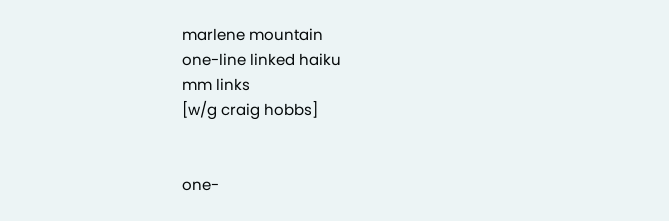marlene mountain
one-line linked haiku
mm links
[w/g craig hobbs]


one-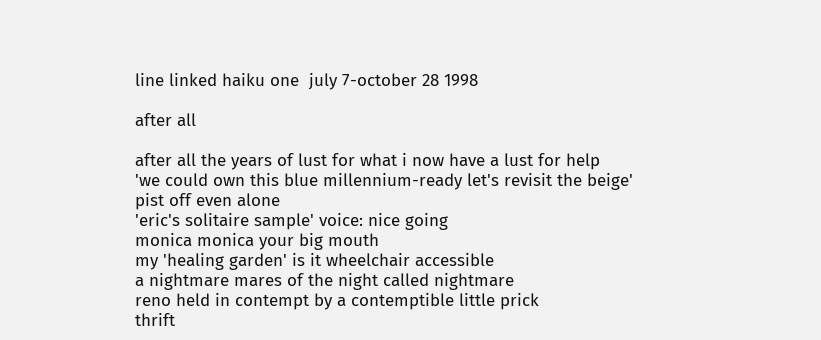line linked haiku one  july 7-october 28 1998

after all

after all the years of lust for what i now have a lust for help
'we could own this blue millennium-ready let's revisit the beige'
pist off even alone
'eric's solitaire sample' voice: nice going
monica monica your big mouth
my 'healing garden' is it wheelchair accessible
a nightmare mares of the night called nightmare
reno held in contempt by a contemptible little prick
thrift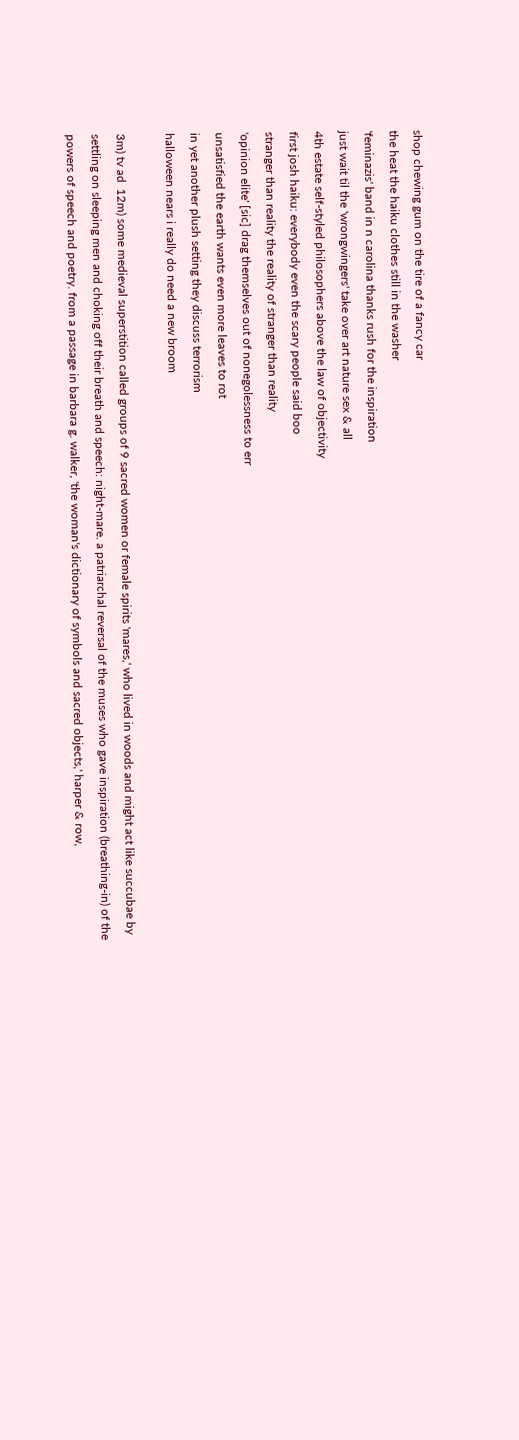shop chewing gum on the tire of a fancy car
the heat the haiku clothes still in the washer
'feminazis' band in n carolina thanks rush for the inspiration
just wait til the 'wrongwingers' take over art nature sex & all
4th estate self-styled philosophers above the law of objectivity
first josh haiku: everybody even the scary people said boo
stranger than reality the reality of stranger than reality
'opinion elite' [sic] drag themselves out of nonegolessness to err
unsatisfied the earth wants even more leaves to rot
in yet another plush setting they discuss terrorism
halloween nears i really do need a new broom

3m) tv ad  12m) some medieval superstition called groups of 9 sacred women or female spirits 'mares,' who lived in woods and might act like succubae by settling on sleeping men and choking off their breath and speech: night-mare. a patriarchal reversal of the muses who gave inspiration (breathing-in) of the powers of speech and poetry. from a passage in barbara g. walker, 'the woman's dictionary of symbols and sacred objects,' harper & row,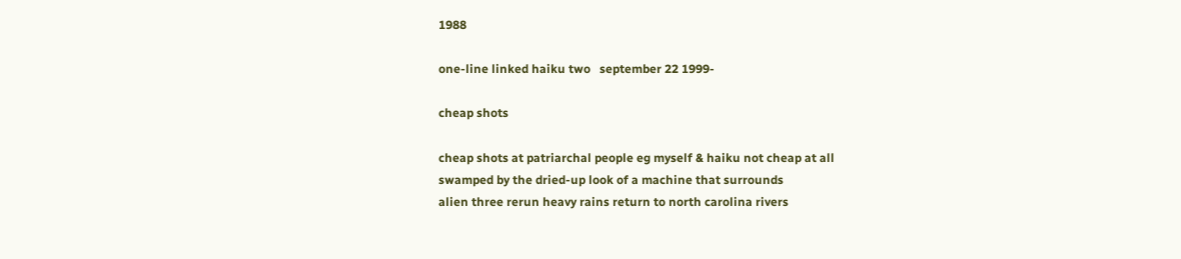1988

one-line linked haiku two   september 22 1999-

cheap shots

cheap shots at patriarchal people eg myself & haiku not cheap at all
swamped by the dried-up look of a machine that surrounds
alien three rerun heavy rains return to north carolina rivers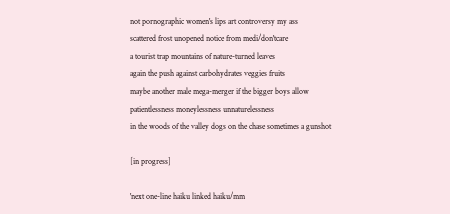not pornographic women's lips art controversy my ass
scattered frost unopened notice from medi/don'tcare
a tourist trap mountains of nature-turned leaves
again the push against carbohydrates veggies fruits
maybe another male mega-merger if the bigger boys allow
patientlessness moneylessness unnaturelessness
in the woods of the valley dogs on the chase sometimes a gunshot

[in progress]

'next one-line haiku linked haiku/mm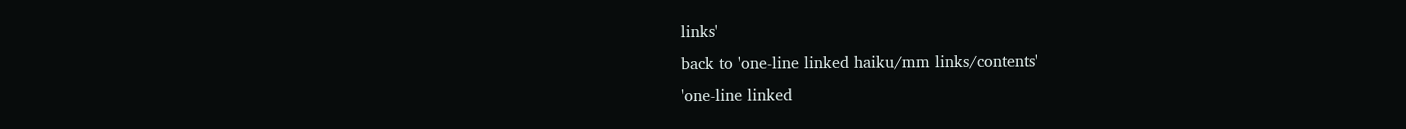links'
back to 'one-line linked haiku/mm links/contents'
'one-line linked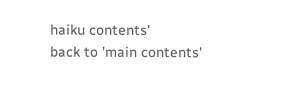haiku contents'
back to 'main contents'